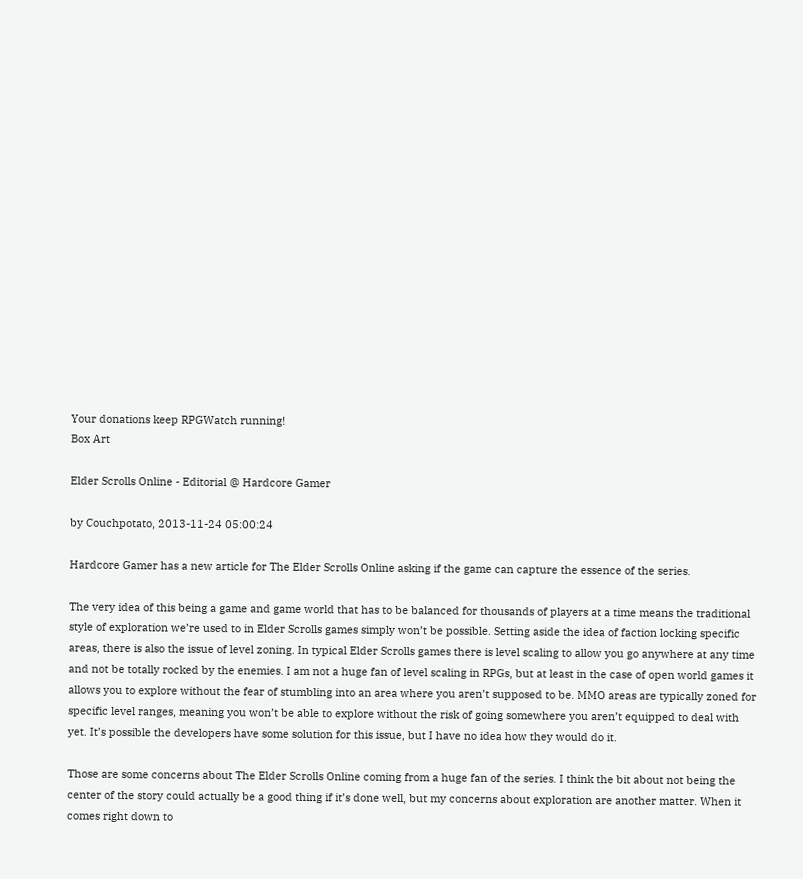Your donations keep RPGWatch running!
Box Art

Elder Scrolls Online - Editorial @ Hardcore Gamer

by Couchpotato, 2013-11-24 05:00:24

Hardcore Gamer has a new article for The Elder Scrolls Online asking if the game can capture the essence of the series.

The very idea of this being a game and game world that has to be balanced for thousands of players at a time means the traditional style of exploration we’re used to in Elder Scrolls games simply won’t be possible. Setting aside the idea of faction locking specific areas, there is also the issue of level zoning. In typical Elder Scrolls games there is level scaling to allow you go anywhere at any time and not be totally rocked by the enemies. I am not a huge fan of level scaling in RPGs, but at least in the case of open world games it allows you to explore without the fear of stumbling into an area where you aren’t supposed to be. MMO areas are typically zoned for specific level ranges, meaning you won’t be able to explore without the risk of going somewhere you aren’t equipped to deal with yet. It’s possible the developers have some solution for this issue, but I have no idea how they would do it.

Those are some concerns about The Elder Scrolls Online coming from a huge fan of the series. I think the bit about not being the center of the story could actually be a good thing if it’s done well, but my concerns about exploration are another matter. When it comes right down to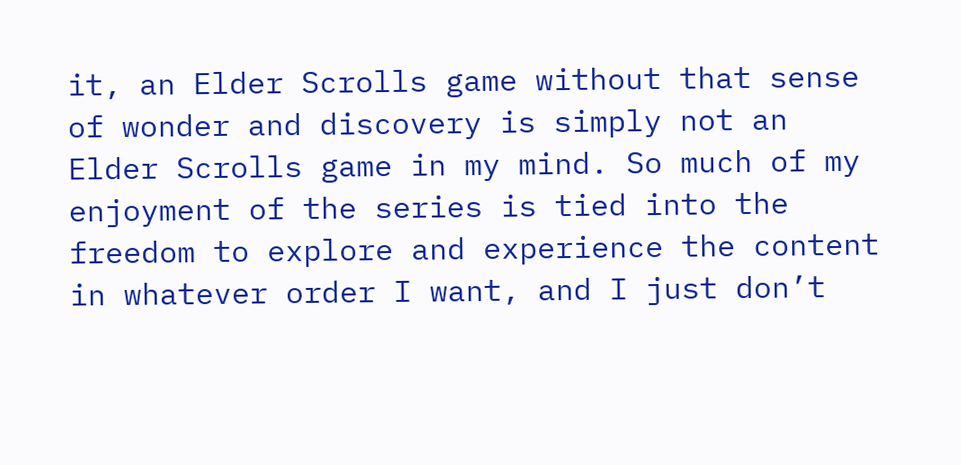it, an Elder Scrolls game without that sense of wonder and discovery is simply not an Elder Scrolls game in my mind. So much of my enjoyment of the series is tied into the freedom to explore and experience the content in whatever order I want, and I just don’t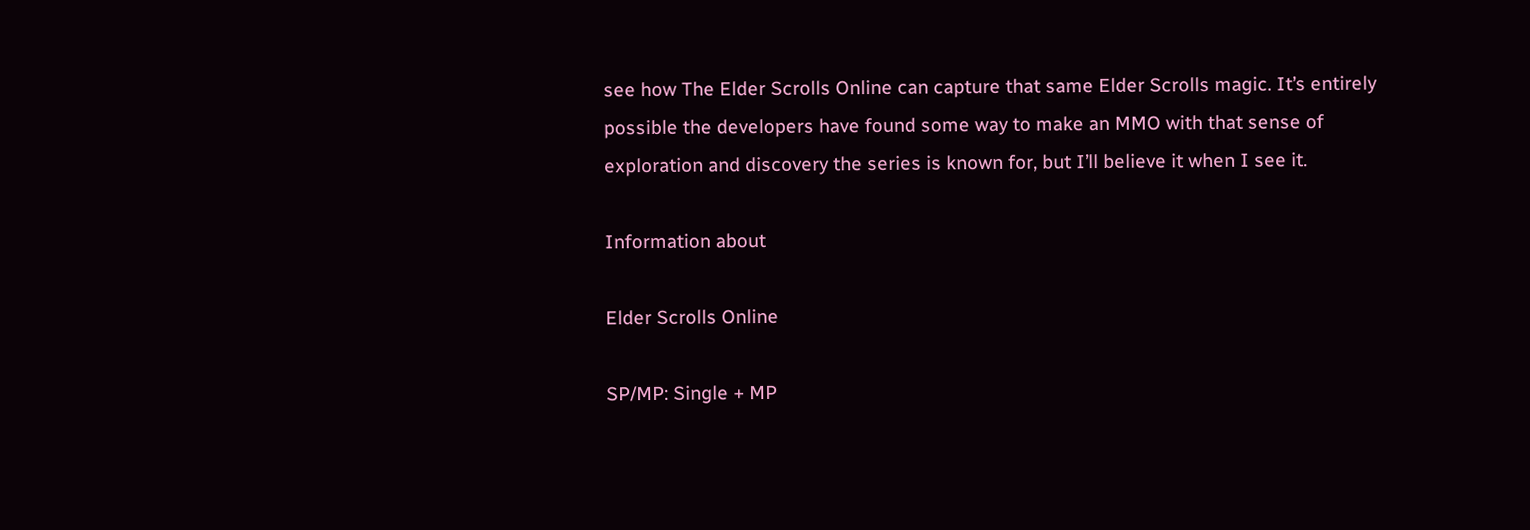see how The Elder Scrolls Online can capture that same Elder Scrolls magic. It’s entirely possible the developers have found some way to make an MMO with that sense of exploration and discovery the series is known for, but I’ll believe it when I see it.

Information about

Elder Scrolls Online

SP/MP: Single + MP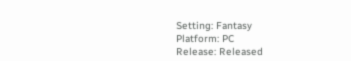Setting: Fantasy
Platform: PC
Release: Released